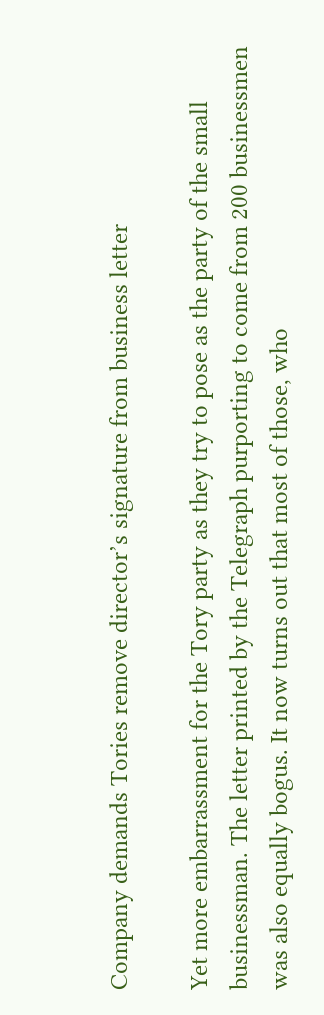Company demands Tories remove director’s signature from business letter

Yet more embarrassment for the Tory party as they try to pose as the party of the small businessman. The letter printed by the Telegraph purporting to come from 200 businessmen was also equally bogus. It now turns out that most of those, who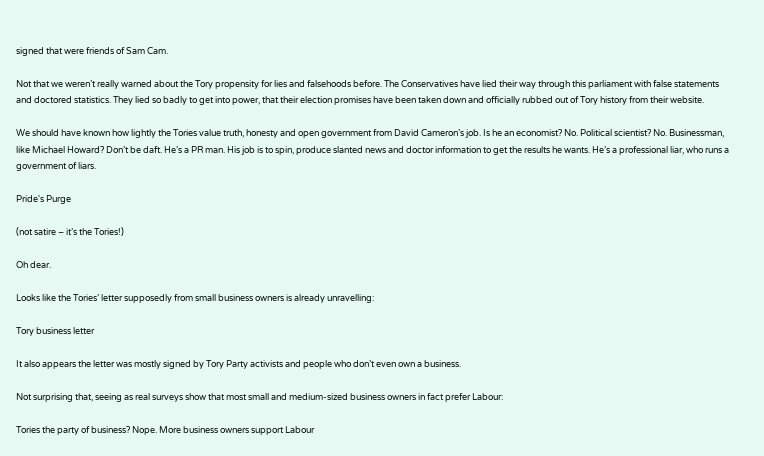signed that were friends of Sam Cam.

Not that we weren’t really warned about the Tory propensity for lies and falsehoods before. The Conservatives have lied their way through this parliament with false statements and doctored statistics. They lied so badly to get into power, that their election promises have been taken down and officially rubbed out of Tory history from their website.

We should have known how lightly the Tories value truth, honesty and open government from David Cameron’s job. Is he an economist? No. Political scientist? No. Businessman, like Michael Howard? Don’t be daft. He’s a PR man. His job is to spin, produce slanted news and doctor information to get the results he wants. He’s a professional liar, who runs a government of liars.

Pride's Purge

(not satire – it’s the Tories!)

Oh dear.

Looks like the Tories’ letter supposedly from small business owners is already unravelling:

Tory business letter

It also appears the letter was mostly signed by Tory Party activists and people who don’t even own a business.

Not surprising that, seeing as real surveys show that most small and medium-sized business owners in fact prefer Labour:

Tories the party of business? Nope. More business owners support Labour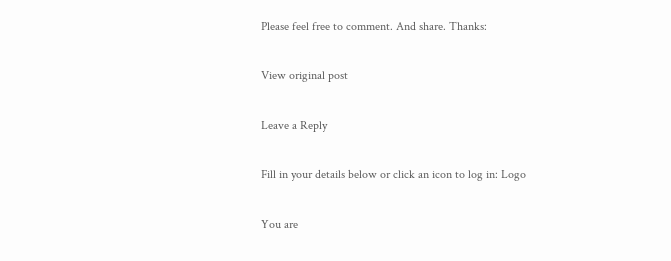Please feel free to comment. And share. Thanks:

View original post

Leave a Reply

Fill in your details below or click an icon to log in: Logo

You are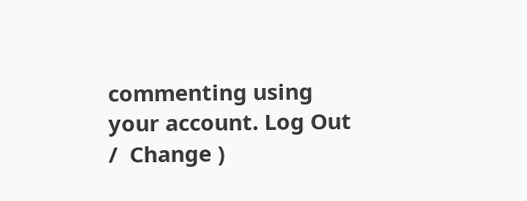commenting using your account. Log Out /  Change )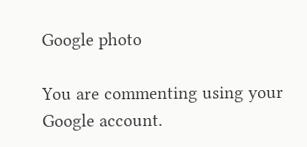Google photo

You are commenting using your Google account.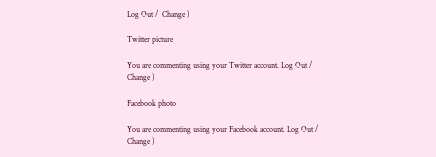Log Out /  Change )

Twitter picture

You are commenting using your Twitter account. Log Out /  Change )

Facebook photo

You are commenting using your Facebook account. Log Out /  Change )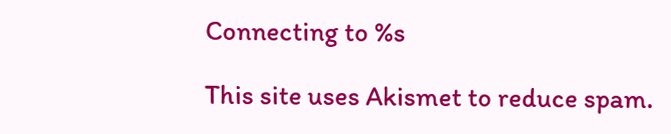Connecting to %s

This site uses Akismet to reduce spam.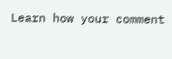Learn how your comment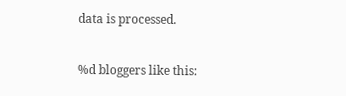data is processed.

%d bloggers like this: